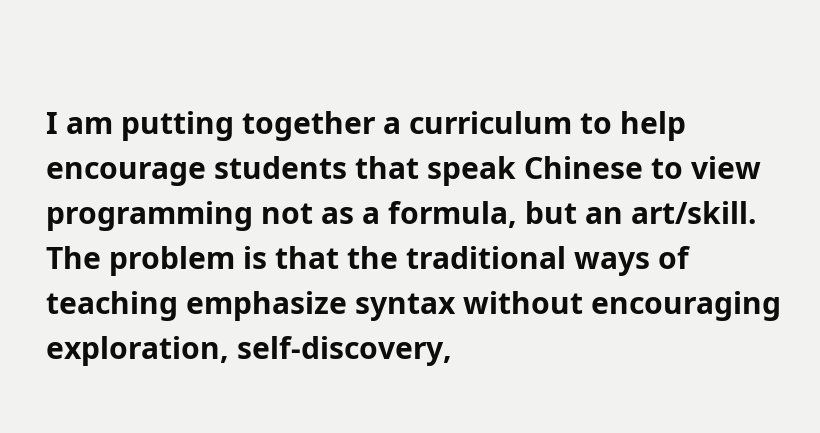I am putting together a curriculum to help encourage students that speak Chinese to view programming not as a formula, but an art/skill. The problem is that the traditional ways of teaching emphasize syntax without encouraging exploration, self-discovery,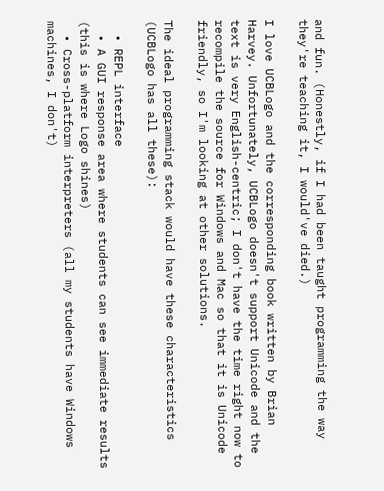and fun. (Honestly, if I had been taught programming the way they're teaching it, I would've died.)

I love UCBLogo and the corresponding book written by Brian Harvey. Unfortunately, UCBLogo doesn't support Unicode and the text is very English-centric; I don't have the time right now to recompile the source for Windows and Mac so that it is Unicode friendly, so I'm looking at other solutions.

The ideal programming stack would have these characteristics (UCBLogo has all these):

  • REPL interface
  • A GUI response area where students can see immediate results (this is where Logo shines)
  • Cross-platform interpreters (all my students have Windows machines, I don't)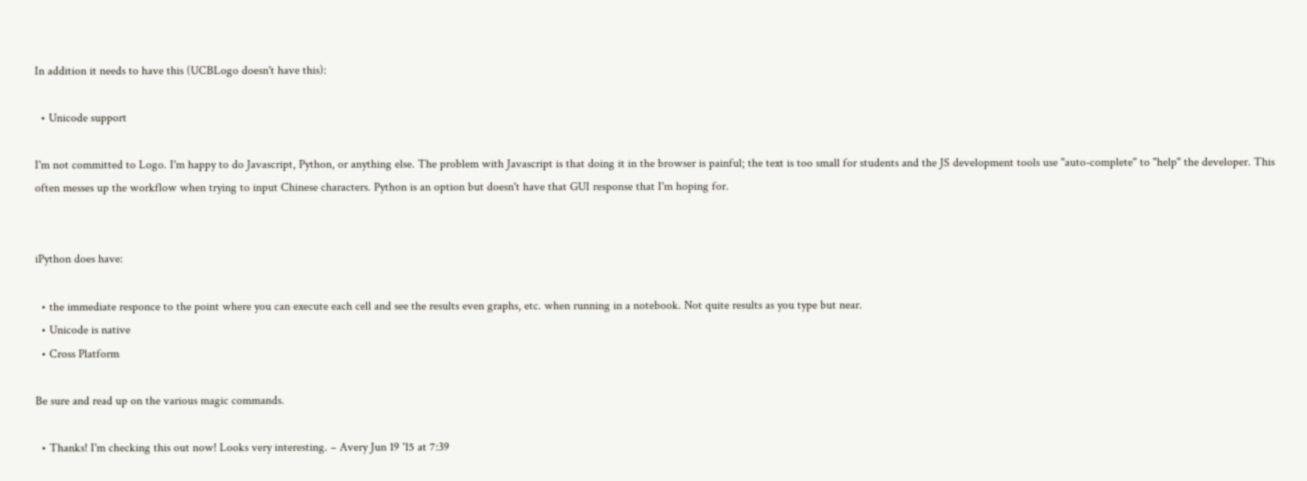In addition it needs to have this (UCBLogo doesn't have this):

  • Unicode support

I'm not committed to Logo. I'm happy to do Javascript, Python, or anything else. The problem with Javascript is that doing it in the browser is painful; the text is too small for students and the JS development tools use "auto-complete" to "help" the developer. This often messes up the workflow when trying to input Chinese characters. Python is an option but doesn't have that GUI response that I'm hoping for.


iPython does have:

  • the immediate responce to the point where you can execute each cell and see the results even graphs, etc. when running in a notebook. Not quite results as you type but near.
  • Unicode is native
  • Cross Platform

Be sure and read up on the various magic commands.

  • Thanks! I'm checking this out now! Looks very interesting. – Avery Jun 19 '15 at 7:39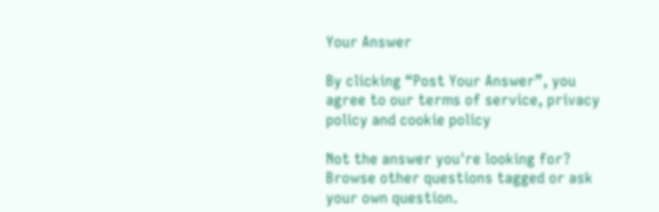Your Answer

By clicking “Post Your Answer”, you agree to our terms of service, privacy policy and cookie policy

Not the answer you're looking for? Browse other questions tagged or ask your own question.